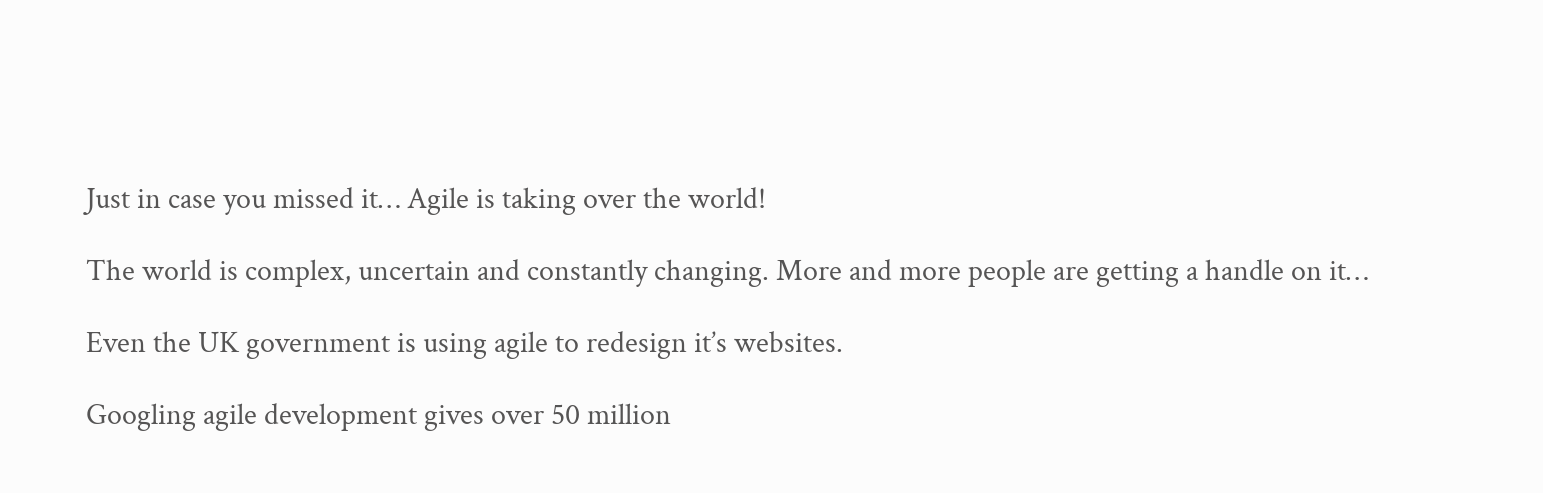Just in case you missed it… Agile is taking over the world!

The world is complex, uncertain and constantly changing. More and more people are getting a handle on it…

Even the UK government is using agile to redesign it’s websites.

Googling agile development gives over 50 million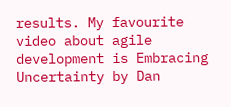results. My favourite video about agile development is Embracing Uncertainty by Dan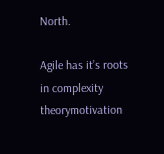North.

Agile has it’s roots in complexity theorymotivation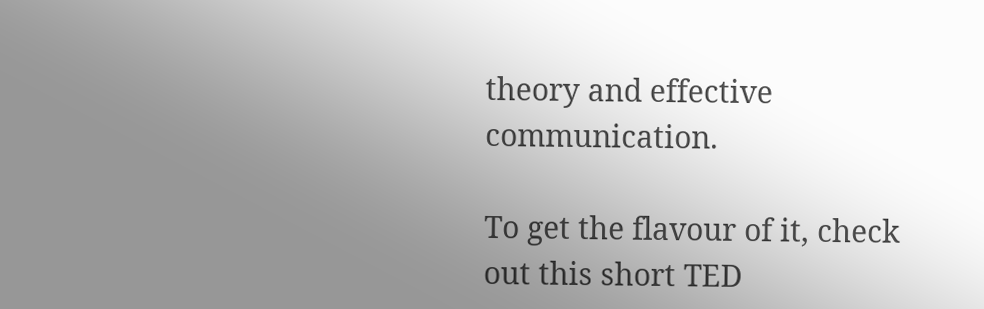theory and effective communication.

To get the flavour of it, check out this short TED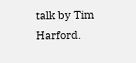talk by Tim Harford.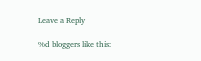Leave a Reply

%d bloggers like this: